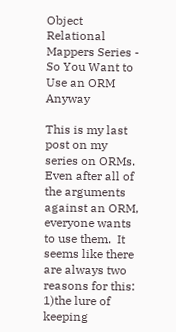Object Relational Mappers Series - So You Want to Use an ORM Anyway

This is my last post on my series on ORMs.  Even after all of the arguments against an ORM, everyone wants to use them.  It seems like there are always two reasons for this:  1)the lure of keeping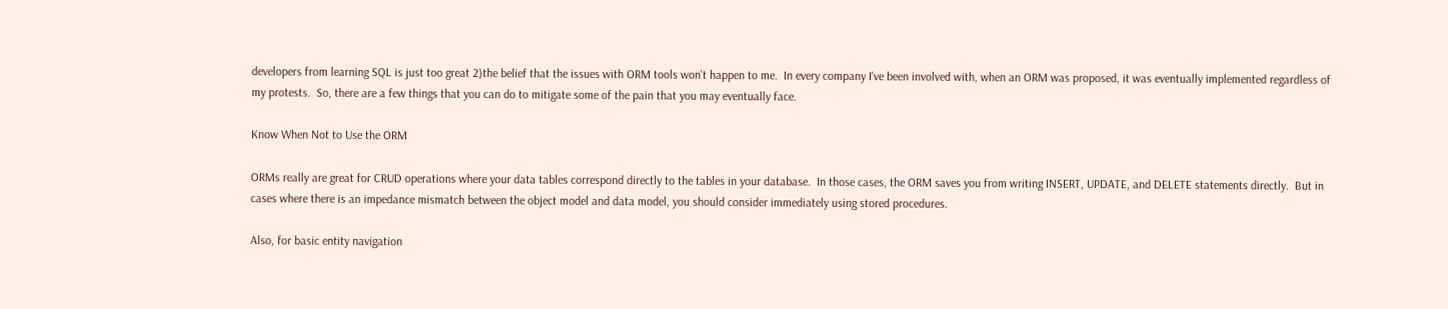developers from learning SQL is just too great 2)the belief that the issues with ORM tools won't happen to me.  In every company I've been involved with, when an ORM was proposed, it was eventually implemented regardless of my protests.  So, there are a few things that you can do to mitigate some of the pain that you may eventually face.

Know When Not to Use the ORM

ORMs really are great for CRUD operations where your data tables correspond directly to the tables in your database.  In those cases, the ORM saves you from writing INSERT, UPDATE, and DELETE statements directly.  But in cases where there is an impedance mismatch between the object model and data model, you should consider immediately using stored procedures.

Also, for basic entity navigation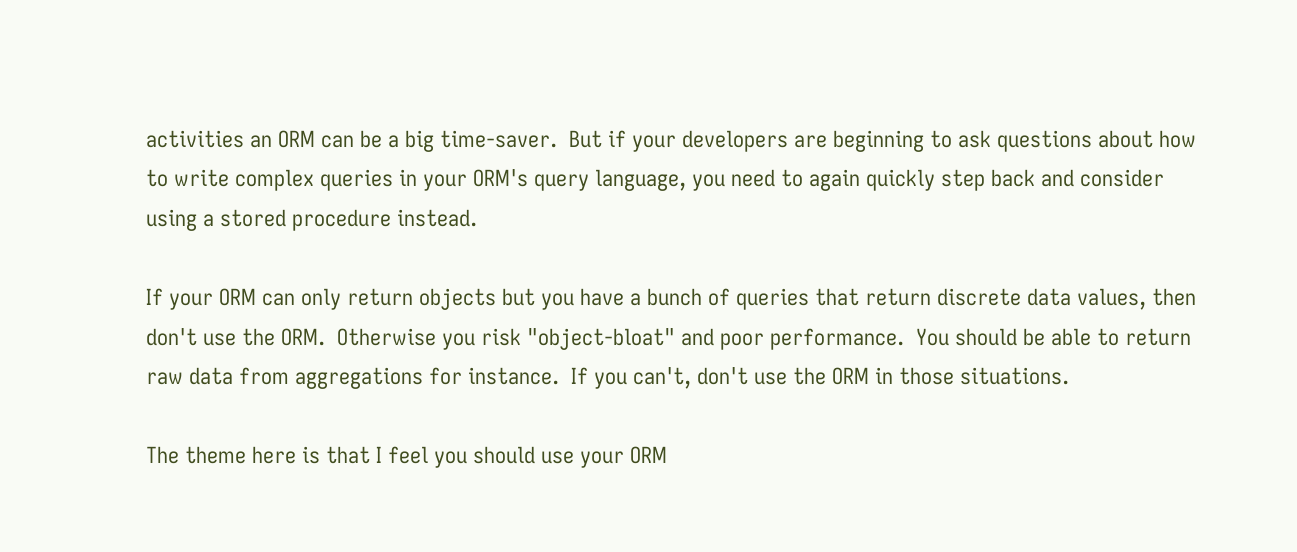activities an ORM can be a big time-saver.  But if your developers are beginning to ask questions about how to write complex queries in your ORM's query language, you need to again quickly step back and consider using a stored procedure instead.

If your ORM can only return objects but you have a bunch of queries that return discrete data values, then don't use the ORM.  Otherwise you risk "object-bloat" and poor performance.  You should be able to return raw data from aggregations for instance.  If you can't, don't use the ORM in those situations.

The theme here is that I feel you should use your ORM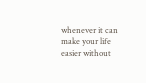whenever it can make your life easier without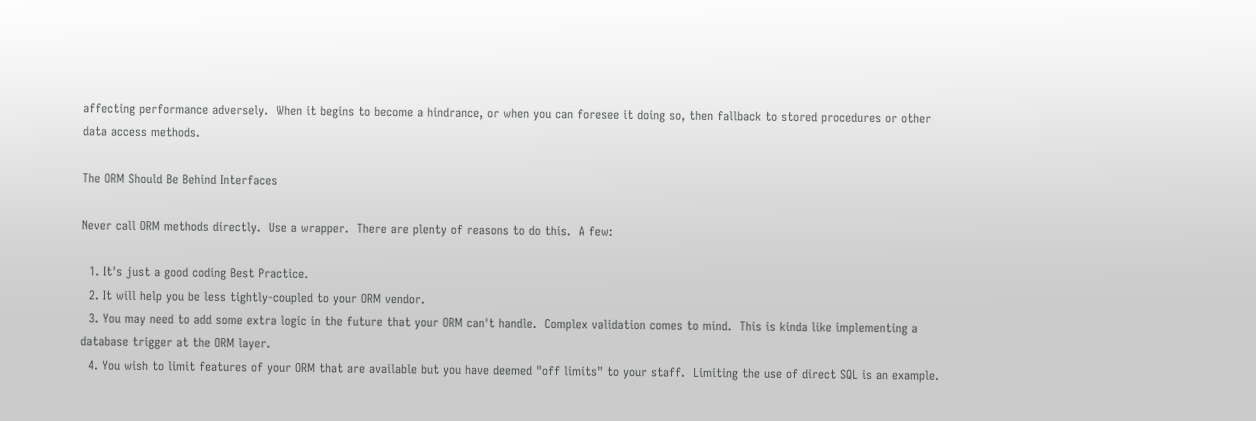affecting performance adversely.  When it begins to become a hindrance, or when you can foresee it doing so, then fallback to stored procedures or other data access methods.

The ORM Should Be Behind Interfaces

Never call ORM methods directly.  Use a wrapper.  There are plenty of reasons to do this.  A few:

  1. It's just a good coding Best Practice.
  2. It will help you be less tightly-coupled to your ORM vendor.
  3. You may need to add some extra logic in the future that your ORM can't handle.  Complex validation comes to mind.  This is kinda like implementing a database trigger at the ORM layer.
  4. You wish to limit features of your ORM that are available but you have deemed "off limits" to your staff.  Limiting the use of direct SQL is an example.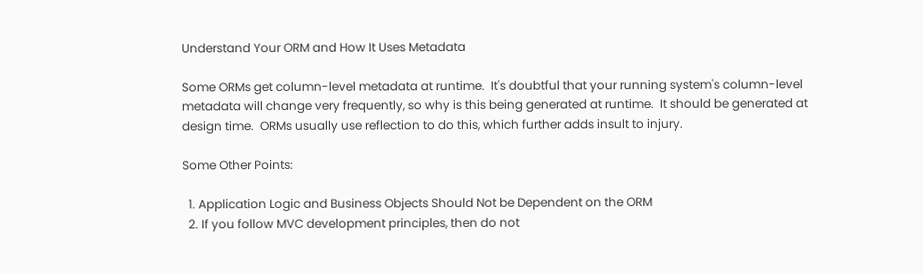Understand Your ORM and How It Uses Metadata

Some ORMs get column-level metadata at runtime.  It's doubtful that your running system's column-level metadata will change very frequently, so why is this being generated at runtime.  It should be generated at design time.  ORMs usually use reflection to do this, which further adds insult to injury.

Some Other Points:

  1. Application Logic and Business Objects Should Not be Dependent on the ORM
  2. If you follow MVC development principles, then do not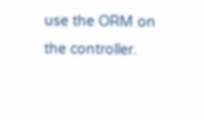use the ORM on the controller.